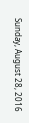Sunday, August 28, 2016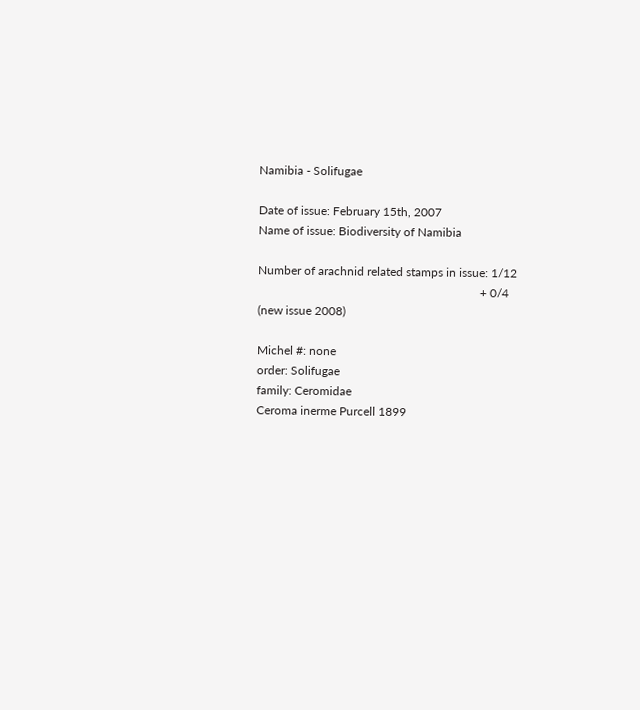Namibia - Solifugae

Date of issue: February 15th, 2007
Name of issue: Biodiversity of Namibia

Number of arachnid related stamps in issue: 1/12
                                                                          + 0/4 (new issue 2008)

Michel #: none
order: Solifugae
family: Ceromidae
Ceroma inerme Purcell 1899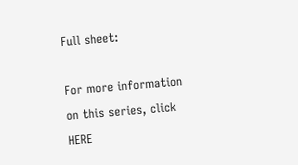Full sheet:

For more information on this series, click HERE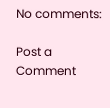No comments:

Post a Comment